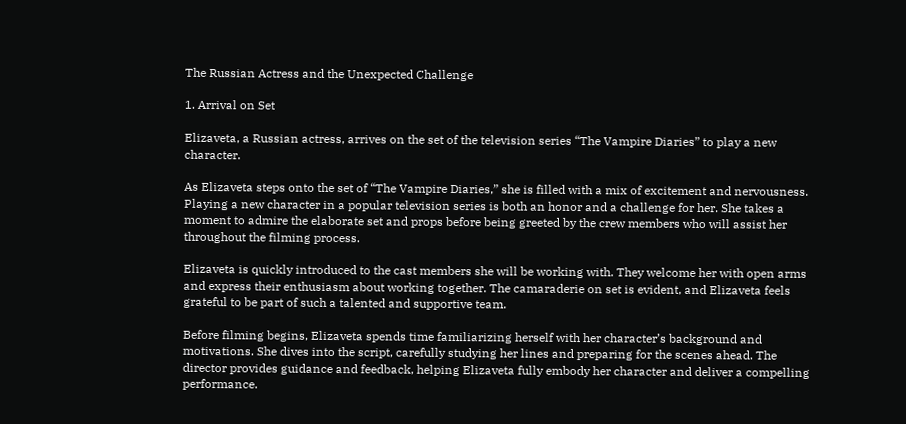The Russian Actress and the Unexpected Challenge

1. Arrival on Set

Elizaveta, a Russian actress, arrives on the set of the television series “The Vampire Diaries” to play a new character.

As Elizaveta steps onto the set of “The Vampire Diaries,” she is filled with a mix of excitement and nervousness. Playing a new character in a popular television series is both an honor and a challenge for her. She takes a moment to admire the elaborate set and props before being greeted by the crew members who will assist her throughout the filming process.

Elizaveta is quickly introduced to the cast members she will be working with. They welcome her with open arms and express their enthusiasm about working together. The camaraderie on set is evident, and Elizaveta feels grateful to be part of such a talented and supportive team.

Before filming begins, Elizaveta spends time familiarizing herself with her character’s background and motivations. She dives into the script, carefully studying her lines and preparing for the scenes ahead. The director provides guidance and feedback, helping Elizaveta fully embody her character and deliver a compelling performance.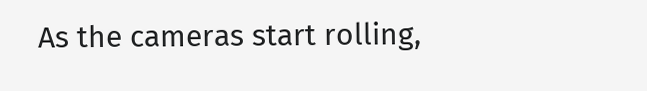As the cameras start rolling,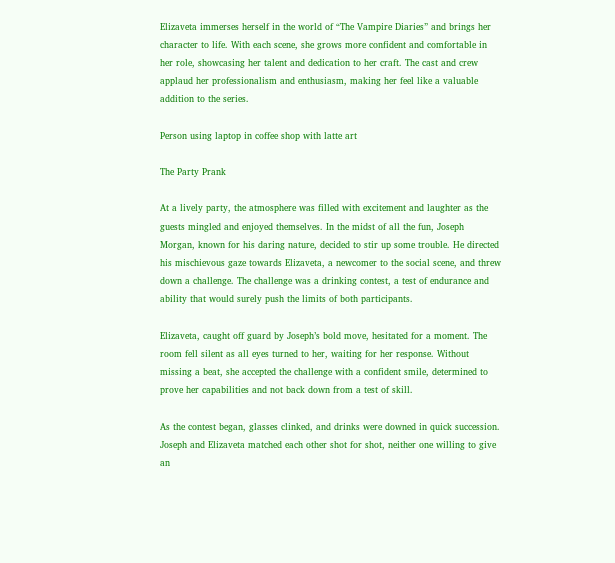Elizaveta immerses herself in the world of “The Vampire Diaries” and brings her character to life. With each scene, she grows more confident and comfortable in her role, showcasing her talent and dedication to her craft. The cast and crew applaud her professionalism and enthusiasm, making her feel like a valuable addition to the series.

Person using laptop in coffee shop with latte art

The Party Prank

At a lively party, the atmosphere was filled with excitement and laughter as the guests mingled and enjoyed themselves. In the midst of all the fun, Joseph Morgan, known for his daring nature, decided to stir up some trouble. He directed his mischievous gaze towards Elizaveta, a newcomer to the social scene, and threw down a challenge. The challenge was a drinking contest, a test of endurance and ability that would surely push the limits of both participants.

Elizaveta, caught off guard by Joseph’s bold move, hesitated for a moment. The room fell silent as all eyes turned to her, waiting for her response. Without missing a beat, she accepted the challenge with a confident smile, determined to prove her capabilities and not back down from a test of skill.

As the contest began, glasses clinked, and drinks were downed in quick succession. Joseph and Elizaveta matched each other shot for shot, neither one willing to give an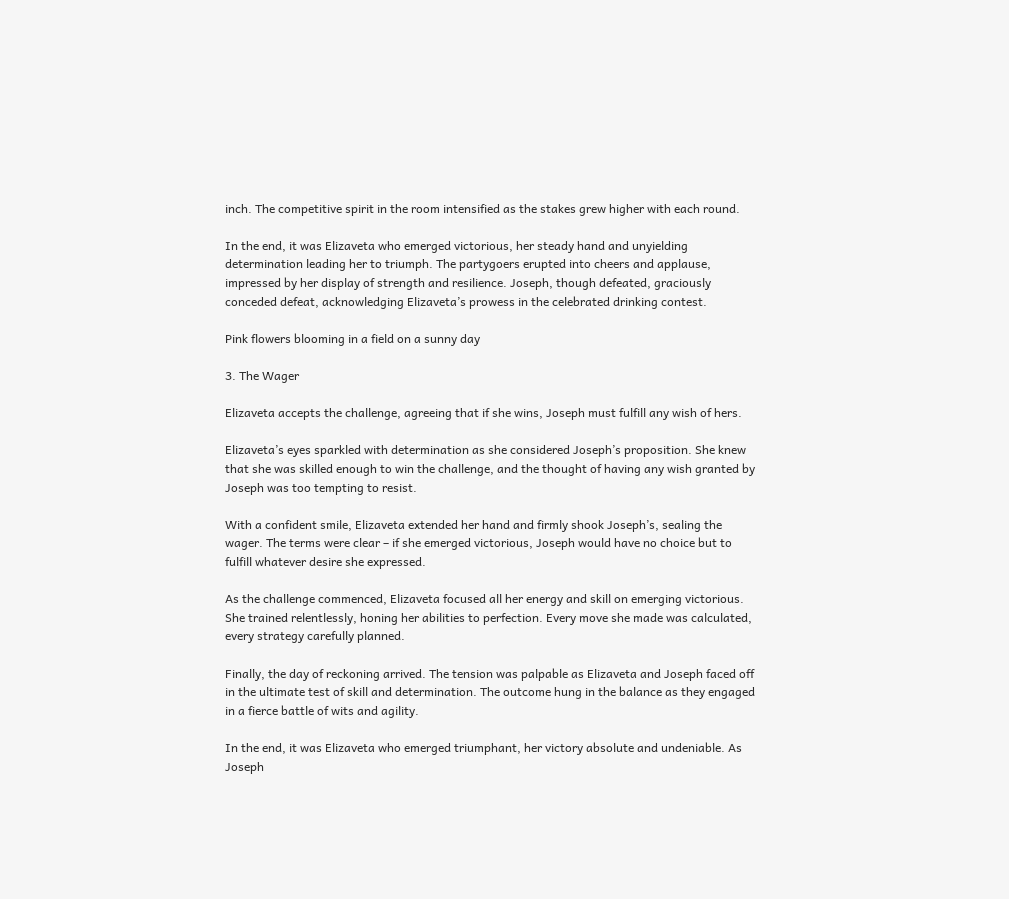inch. The competitive spirit in the room intensified as the stakes grew higher with each round.

In the end, it was Elizaveta who emerged victorious, her steady hand and unyielding determination leading her to triumph. The partygoers erupted into cheers and applause, impressed by her display of strength and resilience. Joseph, though defeated, graciously conceded defeat, acknowledging Elizaveta’s prowess in the celebrated drinking contest.

Pink flowers blooming in a field on a sunny day

3. The Wager

Elizaveta accepts the challenge, agreeing that if she wins, Joseph must fulfill any wish of hers.

Elizaveta’s eyes sparkled with determination as she considered Joseph’s proposition. She knew that she was skilled enough to win the challenge, and the thought of having any wish granted by Joseph was too tempting to resist.

With a confident smile, Elizaveta extended her hand and firmly shook Joseph’s, sealing the wager. The terms were clear – if she emerged victorious, Joseph would have no choice but to fulfill whatever desire she expressed.

As the challenge commenced, Elizaveta focused all her energy and skill on emerging victorious. She trained relentlessly, honing her abilities to perfection. Every move she made was calculated, every strategy carefully planned.

Finally, the day of reckoning arrived. The tension was palpable as Elizaveta and Joseph faced off in the ultimate test of skill and determination. The outcome hung in the balance as they engaged in a fierce battle of wits and agility.

In the end, it was Elizaveta who emerged triumphant, her victory absolute and undeniable. As Joseph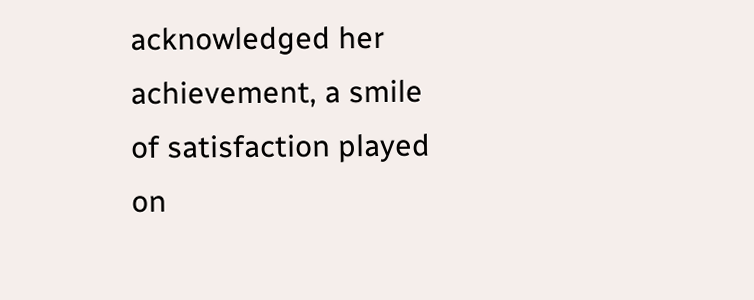acknowledged her achievement, a smile of satisfaction played on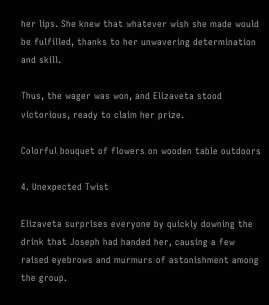her lips. She knew that whatever wish she made would be fulfilled, thanks to her unwavering determination and skill.

Thus, the wager was won, and Elizaveta stood victorious, ready to claim her prize.

Colorful bouquet of flowers on wooden table outdoors

4. Unexpected Twist

Elizaveta surprises everyone by quickly downing the drink that Joseph had handed her, causing a few raised eyebrows and murmurs of astonishment among the group.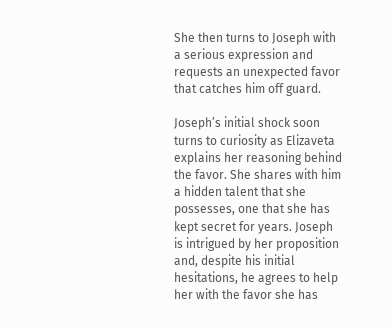She then turns to Joseph with a serious expression and requests an unexpected favor that catches him off guard.

Joseph’s initial shock soon turns to curiosity as Elizaveta explains her reasoning behind the favor. She shares with him a hidden talent that she possesses, one that she has kept secret for years. Joseph is intrigued by her proposition and, despite his initial hesitations, he agrees to help her with the favor she has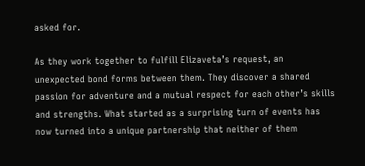asked for.

As they work together to fulfill Elizaveta’s request, an unexpected bond forms between them. They discover a shared passion for adventure and a mutual respect for each other’s skills and strengths. What started as a surprising turn of events has now turned into a unique partnership that neither of them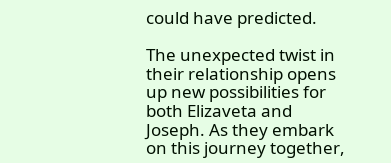could have predicted.

The unexpected twist in their relationship opens up new possibilities for both Elizaveta and Joseph. As they embark on this journey together,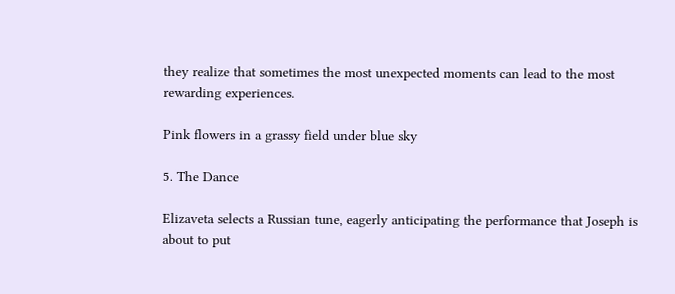they realize that sometimes the most unexpected moments can lead to the most rewarding experiences.

Pink flowers in a grassy field under blue sky

5. The Dance

Elizaveta selects a Russian tune, eagerly anticipating the performance that Joseph is about to put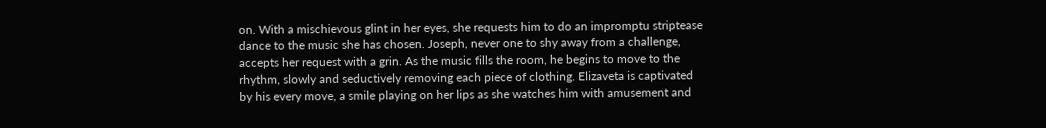on. With a mischievous glint in her eyes, she requests him to do an impromptu striptease dance to the music she has chosen. Joseph, never one to shy away from a challenge, accepts her request with a grin. As the music fills the room, he begins to move to the rhythm, slowly and seductively removing each piece of clothing. Elizaveta is captivated by his every move, a smile playing on her lips as she watches him with amusement and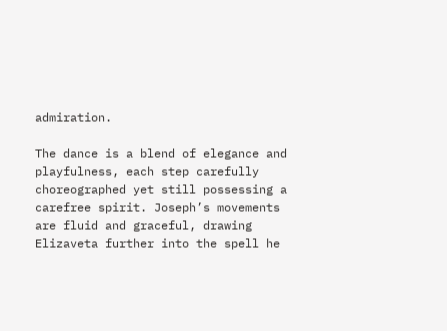admiration.

The dance is a blend of elegance and playfulness, each step carefully choreographed yet still possessing a carefree spirit. Joseph’s movements are fluid and graceful, drawing Elizaveta further into the spell he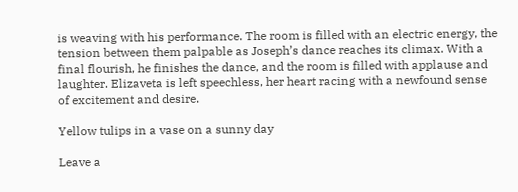is weaving with his performance. The room is filled with an electric energy, the tension between them palpable as Joseph’s dance reaches its climax. With a final flourish, he finishes the dance, and the room is filled with applause and laughter. Elizaveta is left speechless, her heart racing with a newfound sense of excitement and desire.

Yellow tulips in a vase on a sunny day

Leave a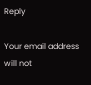Reply

Your email address will not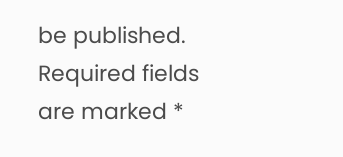be published. Required fields are marked *